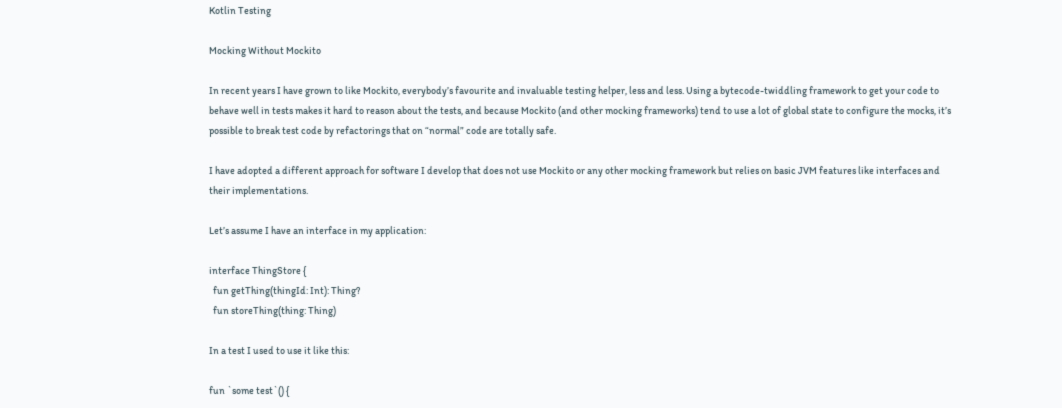Kotlin Testing

Mocking Without Mockito

In recent years I have grown to like Mockito, everybody’s favourite and invaluable testing helper, less and less. Using a bytecode-twiddling framework to get your code to behave well in tests makes it hard to reason about the tests, and because Mockito (and other mocking frameworks) tend to use a lot of global state to configure the mocks, it’s possible to break test code by refactorings that on “normal” code are totally safe.

I have adopted a different approach for software I develop that does not use Mockito or any other mocking framework but relies on basic JVM features like interfaces and their implementations.

Let’s assume I have an interface in my application:

interface ThingStore {
  fun getThing(thingId: Int): Thing?
  fun storeThing(thing: Thing)

In a test I used to use it like this:

fun `some test`() {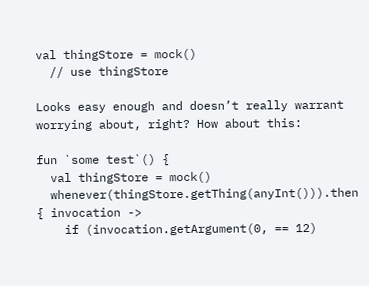val thingStore = mock()
  // use thingStore

Looks easy enough and doesn’t really warrant worrying about, right? How about this:

fun `some test`() {
  val thingStore = mock()
  whenever(thingStore.getThing(anyInt())).then { invocation ->
    if (invocation.getArgument(0, == 12)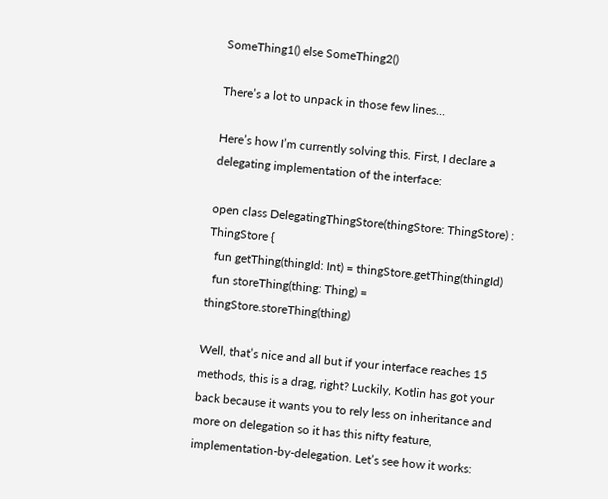SomeThing1() else SomeThing2()

There’s a lot to unpack in those few lines…

Here’s how I’m currently solving this. First, I declare a delegating implementation of the interface:

open class DelegatingThingStore(thingStore: ThingStore) : ThingStore {
  fun getThing(thingId: Int) = thingStore.getThing(thingId)
  fun storeThing(thing: Thing) = thingStore.storeThing(thing)

Well, that’s nice and all but if your interface reaches 15 methods, this is a drag, right? Luckily, Kotlin has got your back because it wants you to rely less on inheritance and more on delegation so it has this nifty feature, implementation-by-delegation. Let’s see how it works: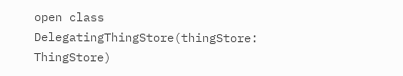open class DelegatingThingStore(thingStore: ThingStore)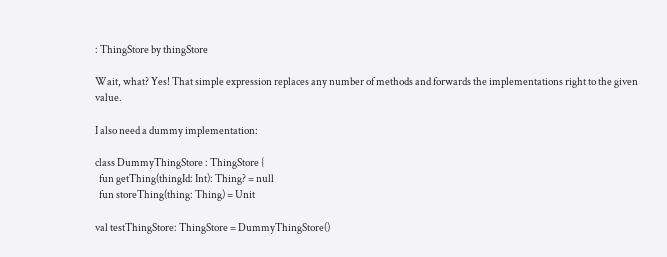: ThingStore by thingStore

Wait, what? Yes! That simple expression replaces any number of methods and forwards the implementations right to the given value.

I also need a dummy implementation:

class DummyThingStore : ThingStore {
  fun getThing(thingId: Int): Thing? = null
  fun storeThing(thing: Thing) = Unit

val testThingStore: ThingStore = DummyThingStore()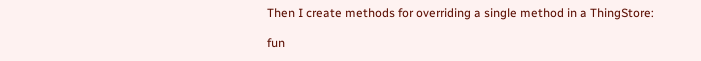Then I create methods for overriding a single method in a ThingStore:

fun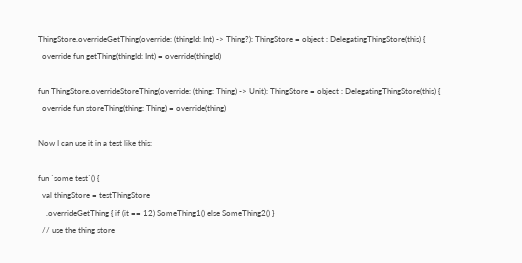ThingStore.overrideGetThing(override: (thingId: Int) -> Thing?): ThingStore = object : DelegatingThingStore(this) {
  override fun getThing(thingId: Int) = override(thingId)

fun ThingStore.overrideStoreThing(override: (thing: Thing) -> Unit): ThingStore = object : DelegatingThingStore(this) {
  override fun storeThing(thing: Thing) = override(thing)

Now I can use it in a test like this:

fun `some test`() {
  val thingStore = testThingStore
    .overrideGetThing { if (it == 12) SomeThing1() else SomeThing2() }
  // use the thing store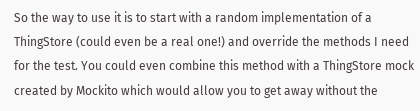So the way to use it is to start with a random implementation of a ThingStore (could even be a real one!) and override the methods I need for the test. You could even combine this method with a ThingStore mock created by Mockito which would allow you to get away without the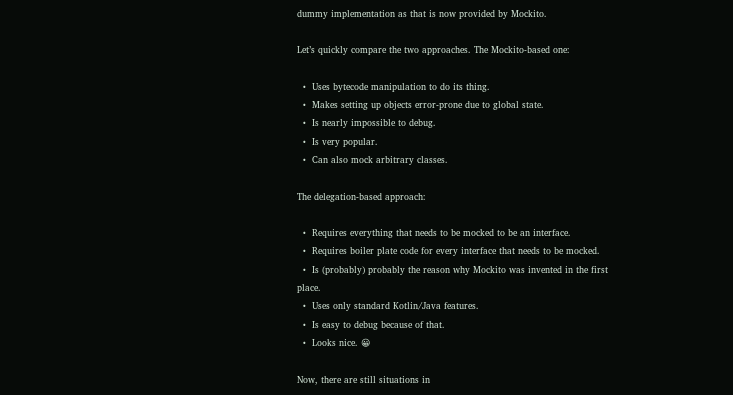dummy implementation as that is now provided by Mockito.

Let’s quickly compare the two approaches. The Mockito-based one:

  •  Uses bytecode manipulation to do its thing.
  •  Makes setting up objects error-prone due to global state.
  •  Is nearly impossible to debug.
  •  Is very popular.
  •  Can also mock arbitrary classes.

The delegation-based approach:

  •  Requires everything that needs to be mocked to be an interface.
  •  Requires boiler plate code for every interface that needs to be mocked.
  •  Is (probably) probably the reason why Mockito was invented in the first place.
  •  Uses only standard Kotlin/Java features.
  •  Is easy to debug because of that.
  •  Looks nice. 😀

Now, there are still situations in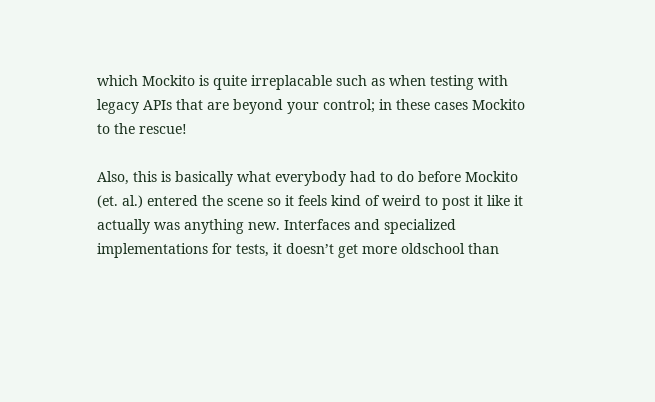which Mockito is quite irreplacable such as when testing with legacy APIs that are beyond your control; in these cases Mockito to the rescue!

Also, this is basically what everybody had to do before Mockito (et. al.) entered the scene so it feels kind of weird to post it like it actually was anything new. Interfaces and specialized implementations for tests, it doesn’t get more oldschool than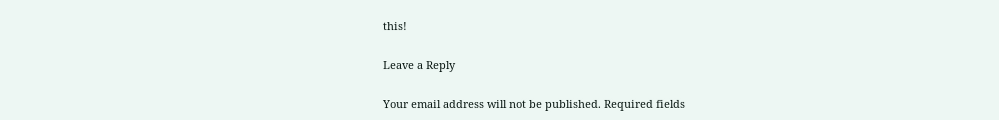this!

Leave a Reply

Your email address will not be published. Required fields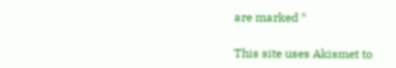are marked *

This site uses Akismet to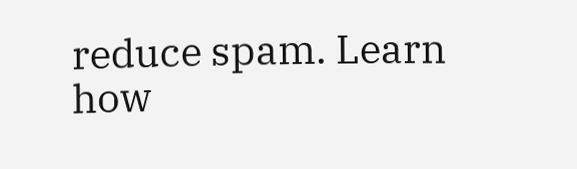reduce spam. Learn how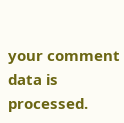your comment data is processed.